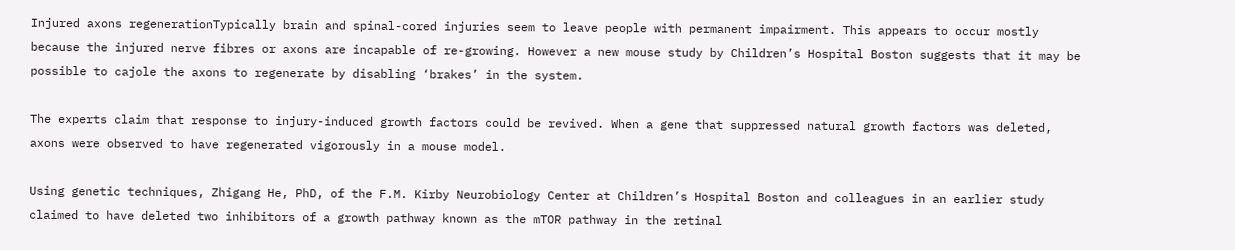Injured axons regenerationTypically brain and spinal-cored injuries seem to leave people with permanent impairment. This appears to occur mostly because the injured nerve fibres or axons are incapable of re-growing. However a new mouse study by Children’s Hospital Boston suggests that it may be possible to cajole the axons to regenerate by disabling ‘brakes’ in the system.

The experts claim that response to injury-induced growth factors could be revived. When a gene that suppressed natural growth factors was deleted, axons were observed to have regenerated vigorously in a mouse model.

Using genetic techniques, Zhigang He, PhD, of the F.M. Kirby Neurobiology Center at Children’s Hospital Boston and colleagues in an earlier study claimed to have deleted two inhibitors of a growth pathway known as the mTOR pathway in the retinal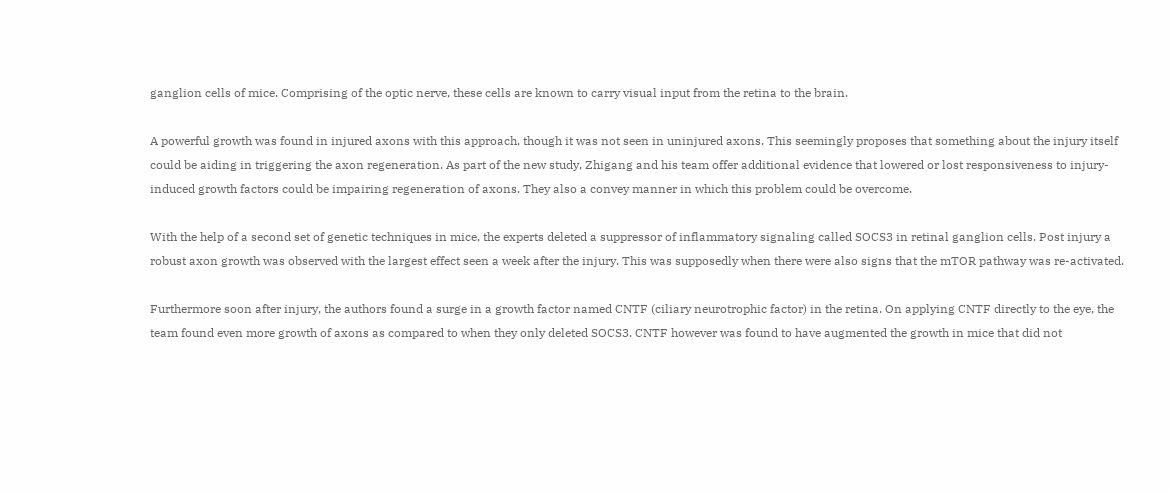ganglion cells of mice. Comprising of the optic nerve, these cells are known to carry visual input from the retina to the brain.

A powerful growth was found in injured axons with this approach, though it was not seen in uninjured axons. This seemingly proposes that something about the injury itself could be aiding in triggering the axon regeneration. As part of the new study, Zhigang and his team offer additional evidence that lowered or lost responsiveness to injury-induced growth factors could be impairing regeneration of axons. They also a convey manner in which this problem could be overcome.

With the help of a second set of genetic techniques in mice, the experts deleted a suppressor of inflammatory signaling called SOCS3 in retinal ganglion cells. Post injury a robust axon growth was observed with the largest effect seen a week after the injury. This was supposedly when there were also signs that the mTOR pathway was re-activated.

Furthermore soon after injury, the authors found a surge in a growth factor named CNTF (ciliary neurotrophic factor) in the retina. On applying CNTF directly to the eye, the team found even more growth of axons as compared to when they only deleted SOCS3. CNTF however was found to have augmented the growth in mice that did not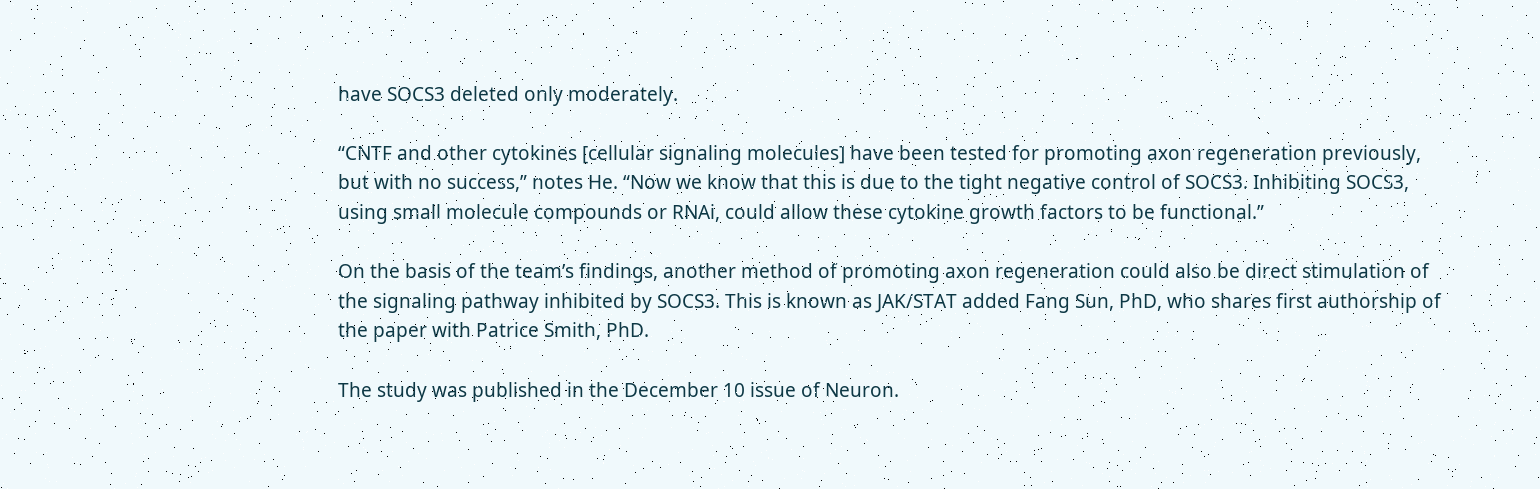have SOCS3 deleted only moderately.

“CNTF and other cytokines [cellular signaling molecules] have been tested for promoting axon regeneration previously, but with no success,” notes He. “Now we know that this is due to the tight negative control of SOCS3. Inhibiting SOCS3, using small molecule compounds or RNAi, could allow these cytokine growth factors to be functional.”

On the basis of the team’s findings, another method of promoting axon regeneration could also be direct stimulation of the signaling pathway inhibited by SOCS3. This is known as JAK/STAT added Fang Sun, PhD, who shares first authorship of the paper with Patrice Smith, PhD.

The study was published in the December 10 issue of Neuron.